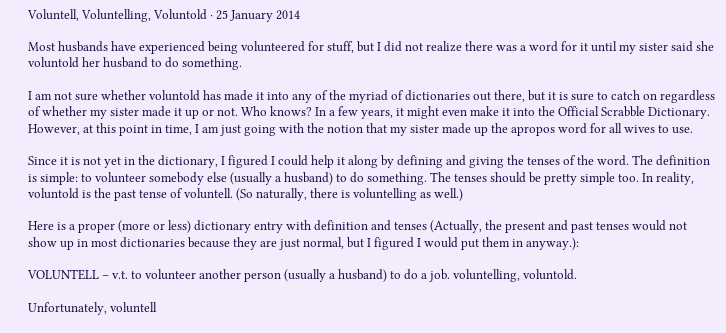Voluntell, Voluntelling, Voluntold · 25 January 2014

Most husbands have experienced being volunteered for stuff, but I did not realize there was a word for it until my sister said she voluntold her husband to do something.

I am not sure whether voluntold has made it into any of the myriad of dictionaries out there, but it is sure to catch on regardless of whether my sister made it up or not. Who knows? In a few years, it might even make it into the Official Scrabble Dictionary. However, at this point in time, I am just going with the notion that my sister made up the apropos word for all wives to use.

Since it is not yet in the dictionary, I figured I could help it along by defining and giving the tenses of the word. The definition is simple: to volunteer somebody else (usually a husband) to do something. The tenses should be pretty simple too. In reality, voluntold is the past tense of voluntell. (So naturally, there is voluntelling as well.)

Here is a proper (more or less) dictionary entry with definition and tenses (Actually, the present and past tenses would not show up in most dictionaries because they are just normal, but I figured I would put them in anyway.):

VOLUNTELL – v.t. to volunteer another person (usually a husband) to do a job. voluntelling, voluntold.

Unfortunately, voluntell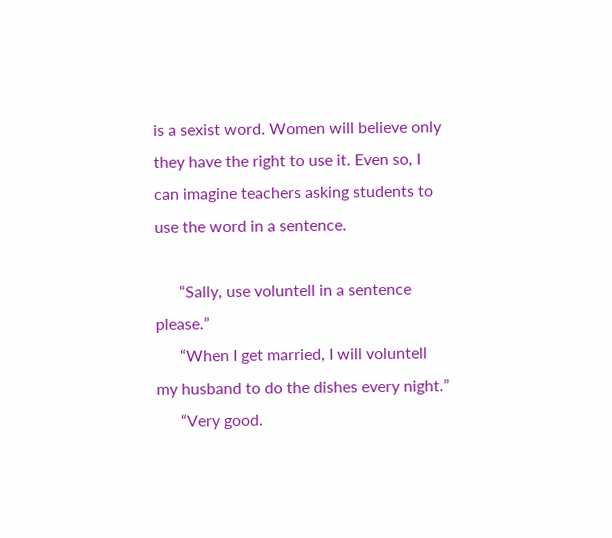is a sexist word. Women will believe only they have the right to use it. Even so, I can imagine teachers asking students to use the word in a sentence.

      “Sally, use voluntell in a sentence please.”
      “When I get married, I will voluntell my husband to do the dishes every night.”
      “Very good.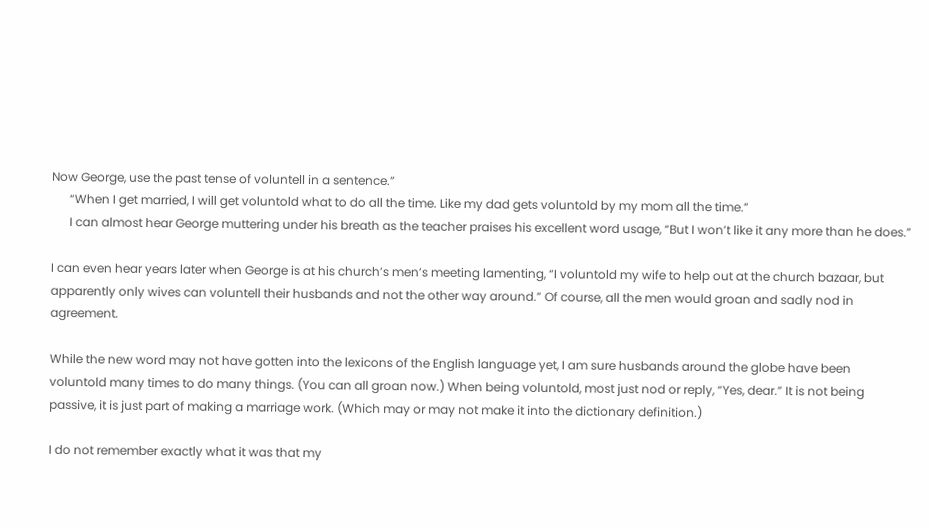Now George, use the past tense of voluntell in a sentence.”
      “When I get married, I will get voluntold what to do all the time. Like my dad gets voluntold by my mom all the time.”
      I can almost hear George muttering under his breath as the teacher praises his excellent word usage, “But I won’t like it any more than he does.”

I can even hear years later when George is at his church’s men’s meeting lamenting, “I voluntold my wife to help out at the church bazaar, but apparently only wives can voluntell their husbands and not the other way around.” Of course, all the men would groan and sadly nod in agreement.

While the new word may not have gotten into the lexicons of the English language yet, I am sure husbands around the globe have been voluntold many times to do many things. (You can all groan now.) When being voluntold, most just nod or reply, “Yes, dear.” It is not being passive, it is just part of making a marriage work. (Which may or may not make it into the dictionary definition.)

I do not remember exactly what it was that my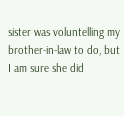sister was voluntelling my brother-in-law to do, but I am sure she did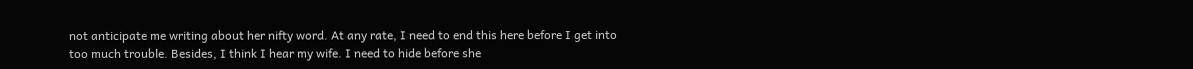not anticipate me writing about her nifty word. At any rate, I need to end this here before I get into too much trouble. Besides, I think I hear my wife. I need to hide before she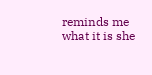reminds me what it is she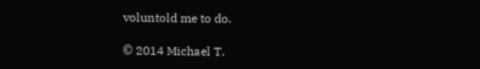voluntold me to do.

© 2014 Michael T.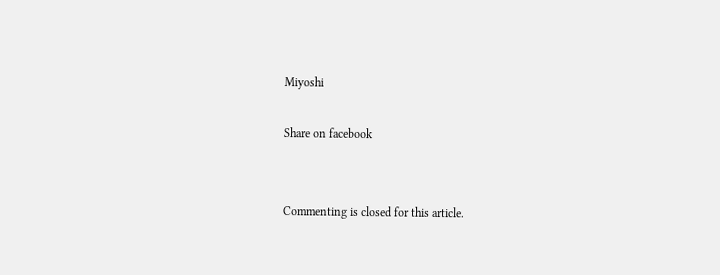Miyoshi

Share on facebook


Commenting is closed for this article.